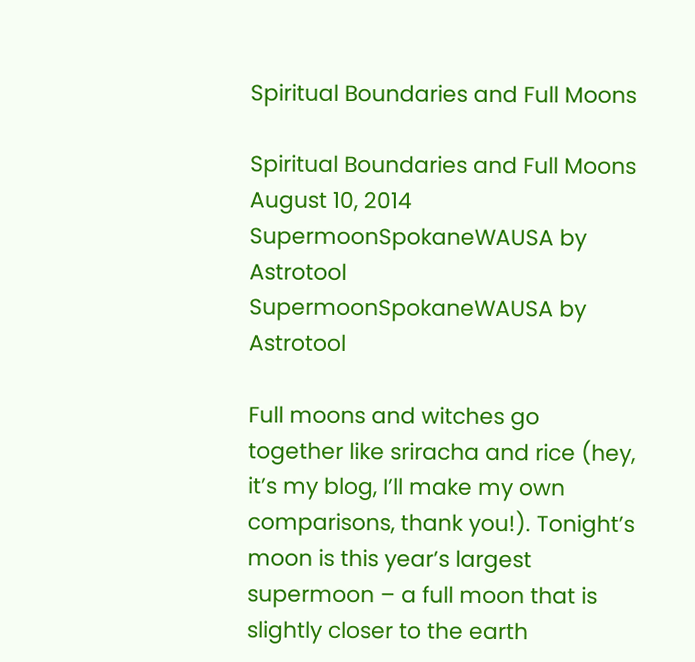Spiritual Boundaries and Full Moons

Spiritual Boundaries and Full Moons August 10, 2014
SupermoonSpokaneWAUSA by Astrotool
SupermoonSpokaneWAUSA by Astrotool

Full moons and witches go together like sriracha and rice (hey, it’s my blog, I’ll make my own comparisons, thank you!). Tonight’s moon is this year’s largest supermoon – a full moon that is slightly closer to the earth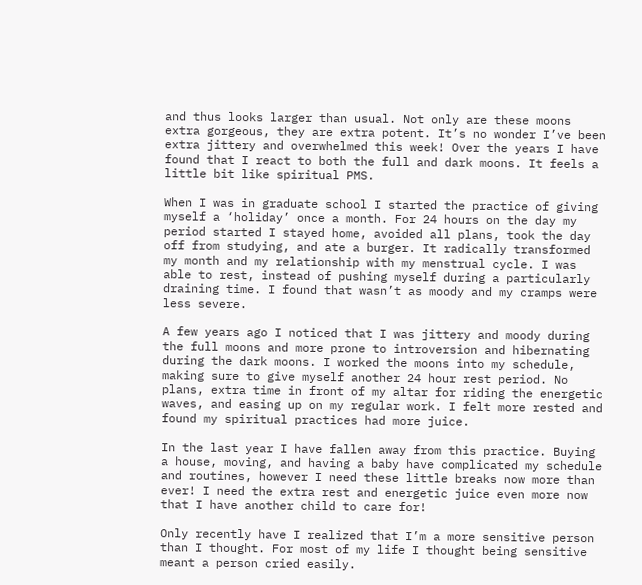and thus looks larger than usual. Not only are these moons extra gorgeous, they are extra potent. It’s no wonder I’ve been extra jittery and overwhelmed this week! Over the years I have found that I react to both the full and dark moons. It feels a little bit like spiritual PMS.

When I was in graduate school I started the practice of giving myself a ‘holiday’ once a month. For 24 hours on the day my period started I stayed home, avoided all plans, took the day off from studying, and ate a burger. It radically transformed my month and my relationship with my menstrual cycle. I was able to rest, instead of pushing myself during a particularly draining time. I found that wasn’t as moody and my cramps were less severe.

A few years ago I noticed that I was jittery and moody during the full moons and more prone to introversion and hibernating during the dark moons. I worked the moons into my schedule, making sure to give myself another 24 hour rest period. No plans, extra time in front of my altar for riding the energetic waves, and easing up on my regular work. I felt more rested and found my spiritual practices had more juice.

In the last year I have fallen away from this practice. Buying a house, moving, and having a baby have complicated my schedule and routines, however I need these little breaks now more than ever! I need the extra rest and energetic juice even more now that I have another child to care for!

Only recently have I realized that I’m a more sensitive person than I thought. For most of my life I thought being sensitive meant a person cried easily.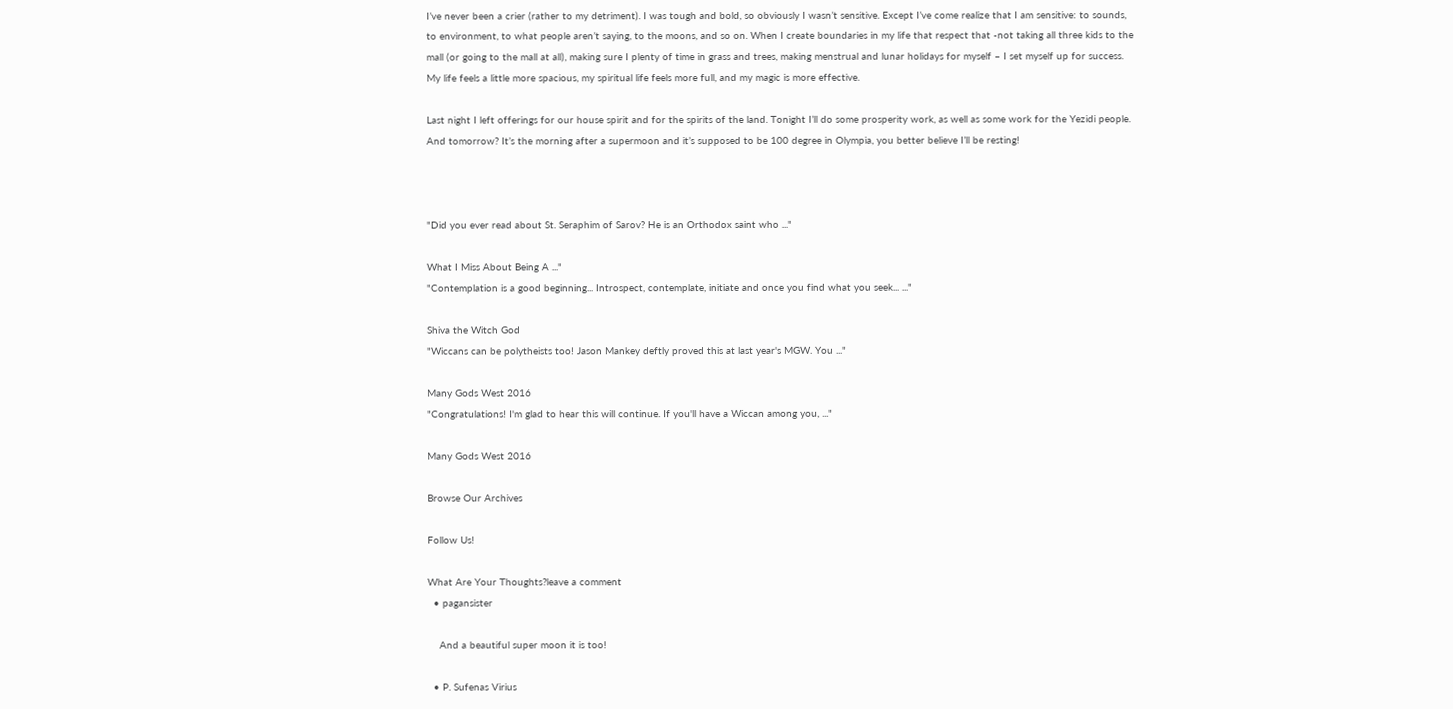I’ve never been a crier (rather to my detriment). I was tough and bold, so obviously I wasn’t sensitive. Except I’ve come realize that I am sensitive: to sounds, to environment, to what people aren’t saying, to the moons, and so on. When I create boundaries in my life that respect that -not taking all three kids to the mall (or going to the mall at all), making sure I plenty of time in grass and trees, making menstrual and lunar holidays for myself – I set myself up for success. My life feels a little more spacious, my spiritual life feels more full, and my magic is more effective.

Last night I left offerings for our house spirit and for the spirits of the land. Tonight I’ll do some prosperity work, as well as some work for the Yezidi people. And tomorrow? It’s the morning after a supermoon and it’s supposed to be 100 degree in Olympia, you better believe I’ll be resting!



"Did you ever read about St. Seraphim of Sarov? He is an Orthodox saint who ..."

What I Miss About Being A ..."
"Contemplation is a good beginning... Introspect, contemplate, initiate and once you find what you seek... ..."

Shiva the Witch God
"Wiccans can be polytheists too! Jason Mankey deftly proved this at last year's MGW. You ..."

Many Gods West 2016
"Congratulations! I'm glad to hear this will continue. If you'll have a Wiccan among you, ..."

Many Gods West 2016

Browse Our Archives

Follow Us!

What Are Your Thoughts?leave a comment
  • pagansister

    And a beautiful super moon it is too!

  • P. Sufenas Virius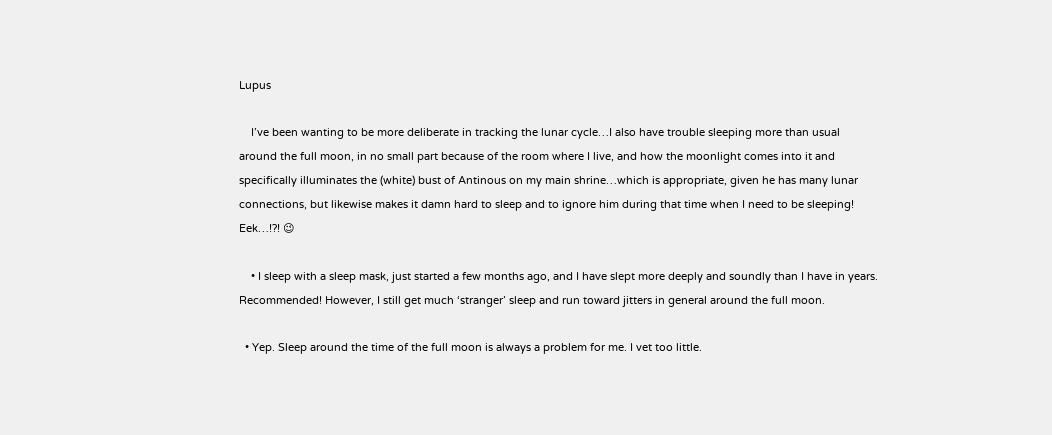Lupus

    I’ve been wanting to be more deliberate in tracking the lunar cycle…I also have trouble sleeping more than usual around the full moon, in no small part because of the room where I live, and how the moonlight comes into it and specifically illuminates the (white) bust of Antinous on my main shrine…which is appropriate, given he has many lunar connections, but likewise makes it damn hard to sleep and to ignore him during that time when I need to be sleeping! Eek…!?! 😉

    • I sleep with a sleep mask, just started a few months ago, and I have slept more deeply and soundly than I have in years. Recommended! However, I still get much ‘stranger’ sleep and run toward jitters in general around the full moon.

  • Yep. Sleep around the time of the full moon is always a problem for me. I vet too little.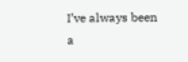I’ve always been a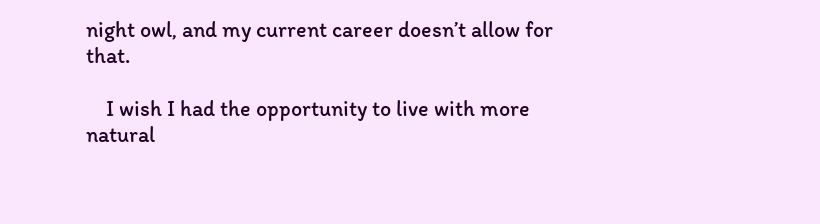night owl, and my current career doesn’t allow for that.

    I wish I had the opportunity to live with more natural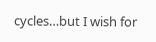cycles…but I wish for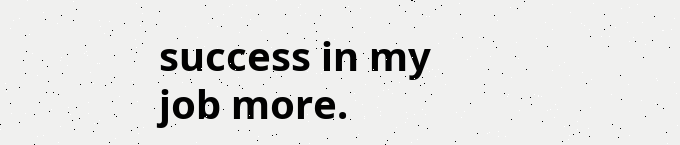success in my job more.